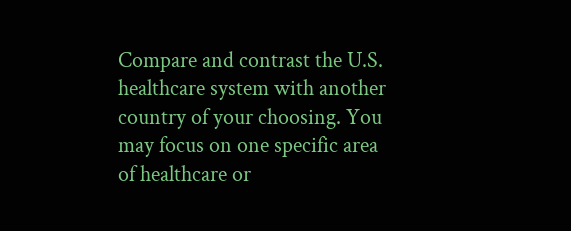Compare and contrast the U.S. healthcare system with another country of your choosing. You may focus on one specific area of healthcare or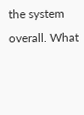the system overall. What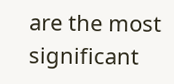are the most significant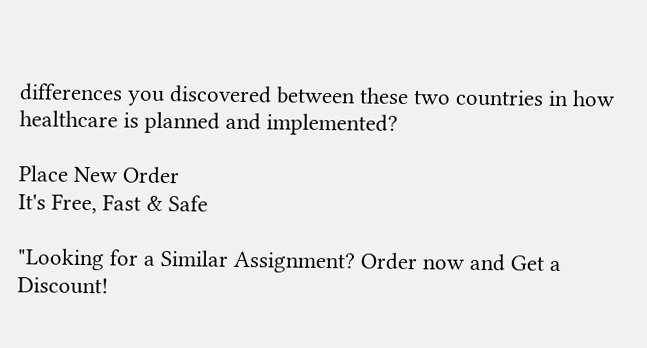differences you discovered between these two countries in how healthcare is planned and implemented?

Place New Order
It's Free, Fast & Safe

"Looking for a Similar Assignment? Order now and Get a Discount!